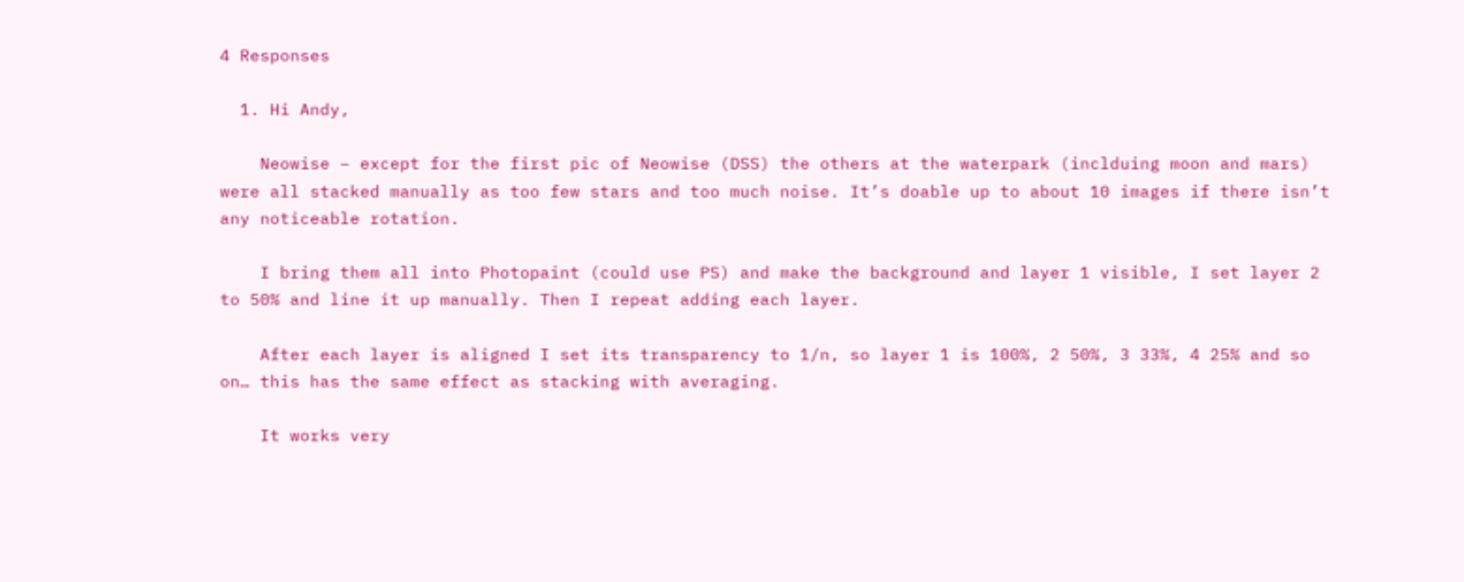4 Responses

  1. Hi Andy,

    Neowise – except for the first pic of Neowise (DSS) the others at the waterpark (inclduing moon and mars) were all stacked manually as too few stars and too much noise. It’s doable up to about 10 images if there isn’t any noticeable rotation.

    I bring them all into Photopaint (could use PS) and make the background and layer 1 visible, I set layer 2 to 50% and line it up manually. Then I repeat adding each layer.

    After each layer is aligned I set its transparency to 1/n, so layer 1 is 100%, 2 50%, 3 33%, 4 25% and so on… this has the same effect as stacking with averaging.

    It works very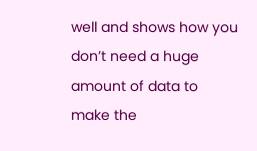well and shows how you don’t need a huge amount of data to make the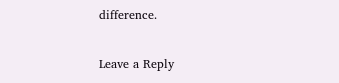difference.

Leave a Reply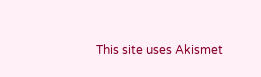This site uses Akismet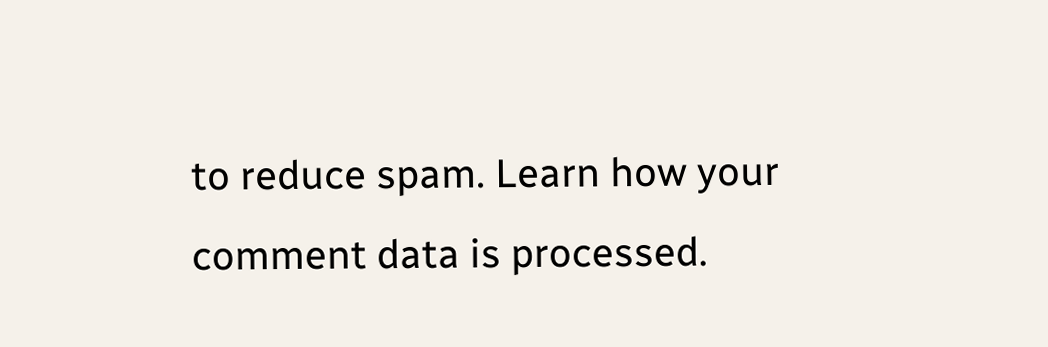to reduce spam. Learn how your comment data is processed.